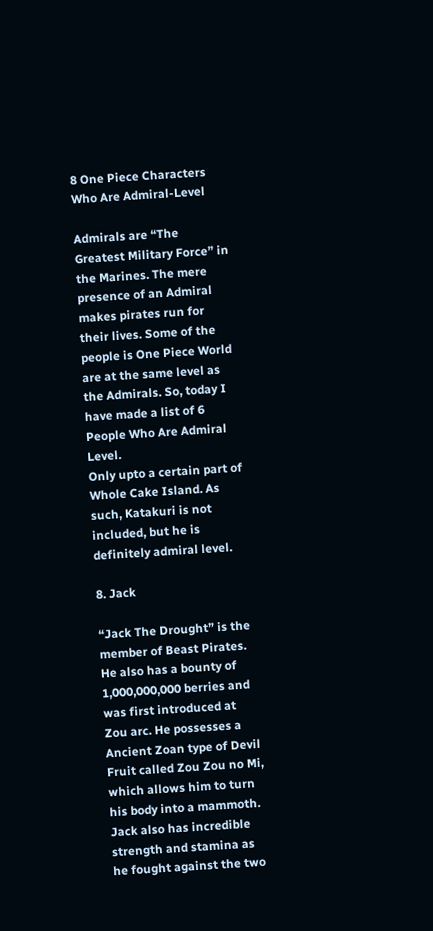8 One Piece Characters Who Are Admiral-Level

Admirals are “The Greatest Military Force” in the Marines. The mere presence of an Admiral makes pirates run for their lives. Some of the people is One Piece World are at the same level as the Admirals. So, today I have made a list of 6 People Who Are Admiral Level.
Only upto a certain part of Whole Cake Island. As such, Katakuri is not included, but he is definitely admiral level.

8. Jack

“Jack The Drought” is the member of Beast Pirates. He also has a bounty of 1,000,000,000 berries and was first introduced at Zou arc. He possesses a Ancient Zoan type of Devil Fruit called Zou Zou no Mi, which allows him to turn his body into a mammoth. Jack also has incredible strength and stamina as he fought against the two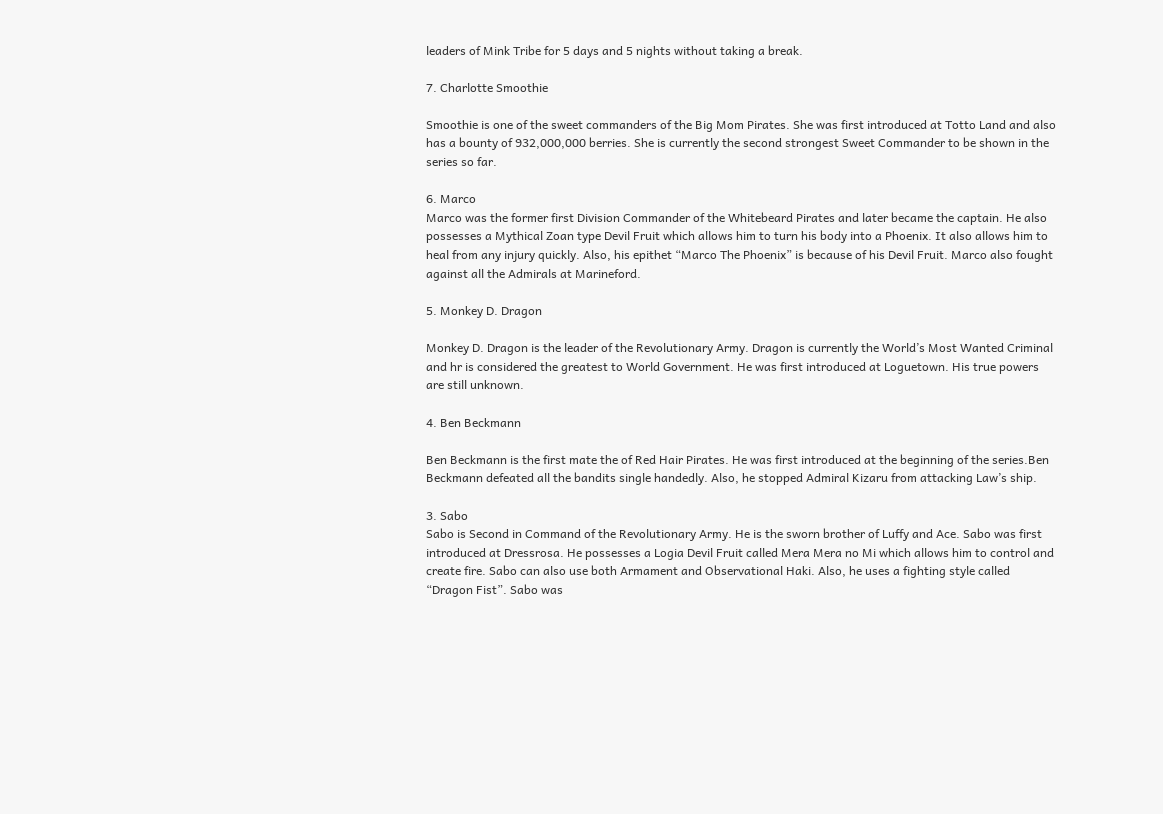leaders of Mink Tribe for 5 days and 5 nights without taking a break.

7. Charlotte Smoothie

Smoothie is one of the sweet commanders of the Big Mom Pirates. She was first introduced at Totto Land and also has a bounty of 932,000,000 berries. She is currently the second strongest Sweet Commander to be shown in the series so far.

6. Marco
Marco was the former first Division Commander of the Whitebeard Pirates and later became the captain. He also possesses a Mythical Zoan type Devil Fruit which allows him to turn his body into a Phoenix. It also allows him to heal from any injury quickly. Also, his epithet “Marco The Phoenix” is because of his Devil Fruit. Marco also fought against all the Admirals at Marineford.

5. Monkey D. Dragon

Monkey D. Dragon is the leader of the Revolutionary Army. Dragon is currently the World’s Most Wanted Criminal and hr is considered the greatest to World Government. He was first introduced at Loguetown. His true powers are still unknown.

4. Ben Beckmann

Ben Beckmann is the first mate the of Red Hair Pirates. He was first introduced at the beginning of the series.Ben Beckmann defeated all the bandits single handedly. Also, he stopped Admiral Kizaru from attacking Law’s ship.

3. Sabo
Sabo is Second in Command of the Revolutionary Army. He is the sworn brother of Luffy and Ace. Sabo was first introduced at Dressrosa. He possesses a Logia Devil Fruit called Mera Mera no Mi which allows him to control and create fire. Sabo can also use both Armament and Observational Haki. Also, he uses a fighting style called “Dragon Fist”. Sabo was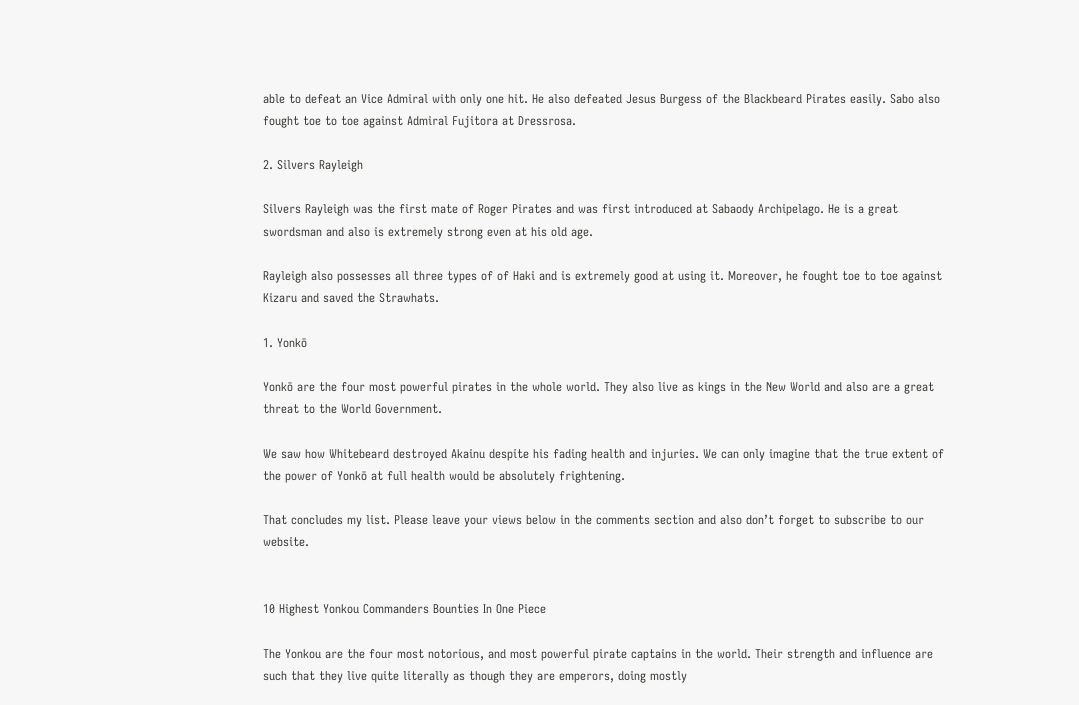able to defeat an Vice Admiral with only one hit. He also defeated Jesus Burgess of the Blackbeard Pirates easily. Sabo also fought toe to toe against Admiral Fujitora at Dressrosa.

2. Silvers Rayleigh

Silvers Rayleigh was the first mate of Roger Pirates and was first introduced at Sabaody Archipelago. He is a great swordsman and also is extremely strong even at his old age.

Rayleigh also possesses all three types of of Haki and is extremely good at using it. Moreover, he fought toe to toe against Kizaru and saved the Strawhats.

1. Yonkō

Yonkō are the four most powerful pirates in the whole world. They also live as kings in the New World and also are a great threat to the World Government.

We saw how Whitebeard destroyed Akainu despite his fading health and injuries. We can only imagine that the true extent of the power of Yonkō at full health would be absolutely frightening.

That concludes my list. Please leave your views below in the comments section and also don’t forget to subscribe to our website.


10 Highest Yonkou Commanders Bounties In One Piece

The Yonkou are the four most notorious, and most powerful pirate captains in the world. Their strength and influence are such that they live quite literally as though they are emperors, doing mostly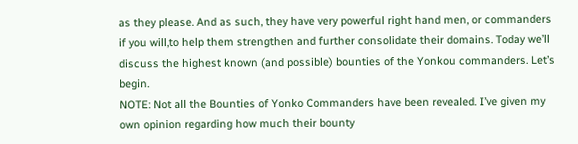as they please. And as such, they have very powerful right hand men, or commanders if you will,to help them strengthen and further consolidate their domains. Today we’ll discuss the highest known (and possible) bounties of the Yonkou commanders. Let’s begin.
NOTE: Not all the Bounties of Yonko Commanders have been revealed. I’ve given my own opinion regarding how much their bounty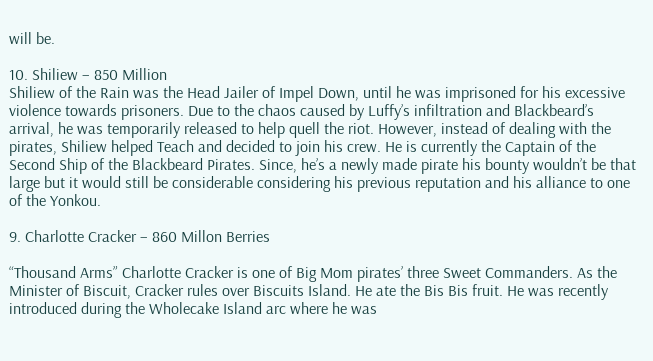will be.

10. Shiliew – 850 Million
Shiliew of the Rain was the Head Jailer of Impel Down, until he was imprisoned for his excessive violence towards prisoners. Due to the chaos caused by Luffy’s infiltration and Blackbeard’s arrival, he was temporarily released to help quell the riot. However, instead of dealing with the pirates, Shiliew helped Teach and decided to join his crew. He is currently the Captain of the Second Ship of the Blackbeard Pirates. Since, he’s a newly made pirate his bounty wouldn’t be that large but it would still be considerable considering his previous reputation and his alliance to one of the Yonkou.

9. Charlotte Cracker – 860 Millon Berries

“Thousand Arms” Charlotte Cracker is one of Big Mom pirates’ three Sweet Commanders. As the Minister of Biscuit, Cracker rules over Biscuits Island. He ate the Bis Bis fruit. He was recently introduced during the Wholecake Island arc where he was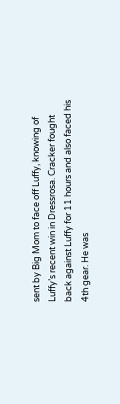sent by Big Mom to face off Luffy, knowing of Luffy’s recent win in Dressrosa. Cracker fought back against Luffy for 11 hours and also faced his 4th gear. He was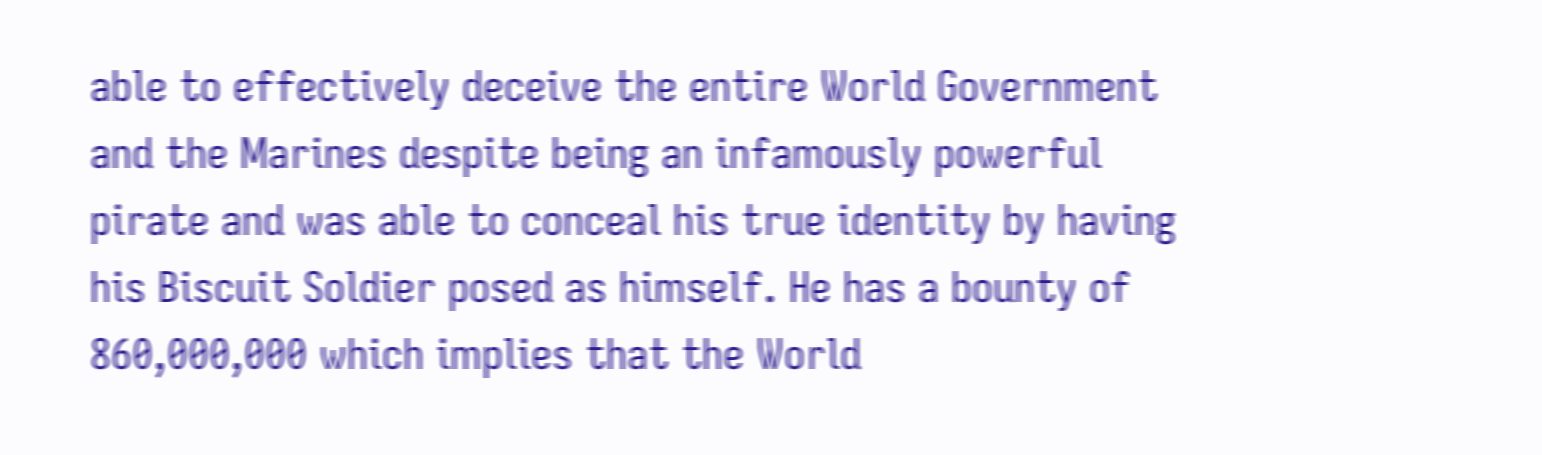able to effectively deceive the entire World Government and the Marines despite being an infamously powerful pirate and was able to conceal his true identity by having his Biscuit Soldier posed as himself. He has a bounty of 860,000,000 which implies that the World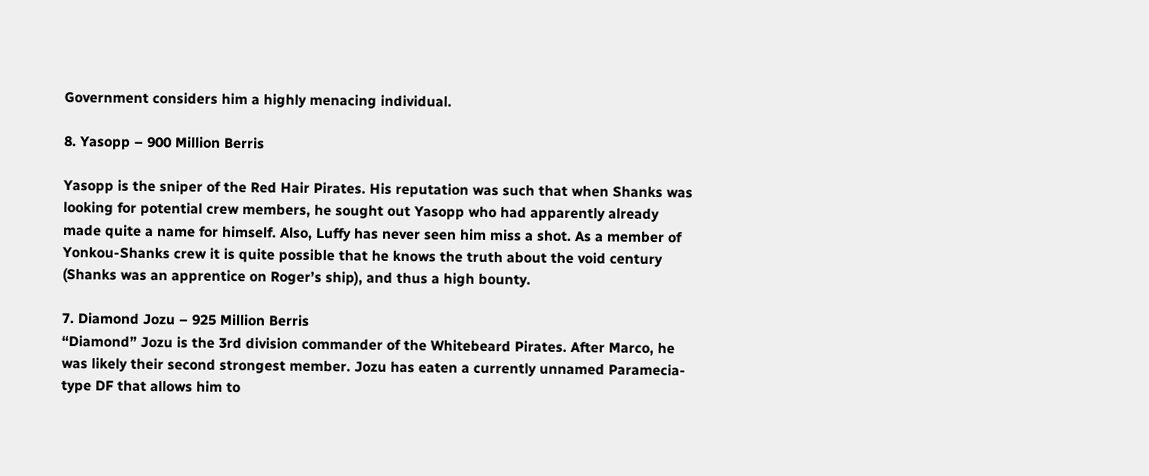Government considers him a highly menacing individual.

8. Yasopp – 900 Million Berris

Yasopp is the sniper of the Red Hair Pirates. His reputation was such that when Shanks was looking for potential crew members, he sought out Yasopp who had apparently already made quite a name for himself. Also, Luffy has never seen him miss a shot. As a member of Yonkou-Shanks crew it is quite possible that he knows the truth about the void century (Shanks was an apprentice on Roger’s ship), and thus a high bounty.

7. Diamond Jozu – 925 Million Berris
“Diamond” Jozu is the 3rd division commander of the Whitebeard Pirates. After Marco, he was likely their second strongest member. Jozu has eaten a currently unnamed Paramecia-type DF that allows him to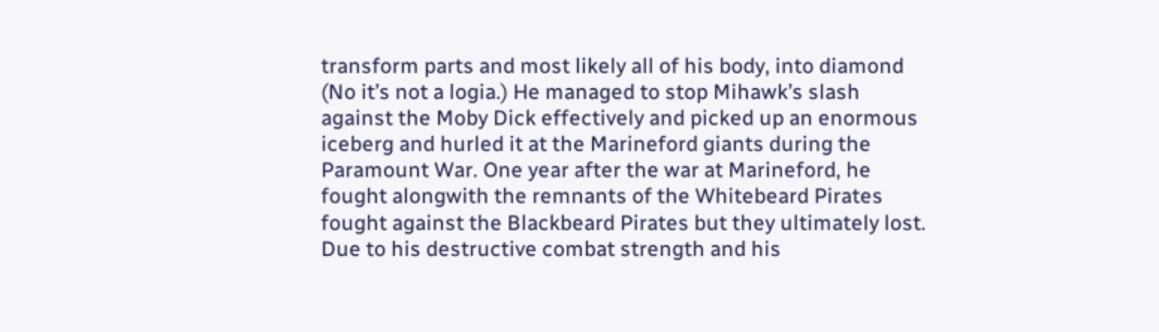transform parts and most likely all of his body, into diamond (No it’s not a logia.) He managed to stop Mihawk’s slash against the Moby Dick effectively and picked up an enormous iceberg and hurled it at the Marineford giants during the Paramount War. One year after the war at Marineford, he fought alongwith the remnants of the Whitebeard Pirates fought against the Blackbeard Pirates but they ultimately lost. Due to his destructive combat strength and his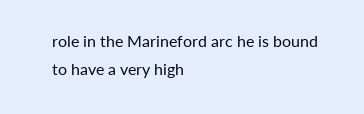role in the Marineford arc he is bound to have a very high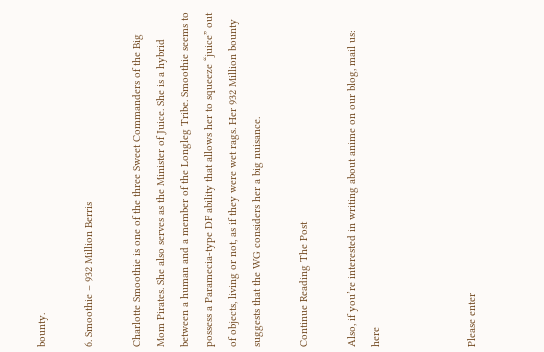bounty.

6. Smoothie – 932 Million Berris

Charlotte Smoothie is one of the three Sweet Commanders of the Big Mom Pirates. She also serves as the Minister of Juice. She is a hybrid between a human and a member of the Longleg Tribe. Smoothie seems to possess a Paramecia-type DF ability that allows her to squeeze “juice” out of objects, living or not, as if they were wet rags. Her 932 Million bounty suggests that the WG considers her a big nuisance.

Continue Reading The Post

Also, if you’re interested in writing about anime on our blog, mail us: here



Please enter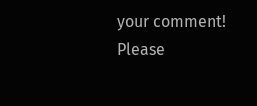your comment!
Please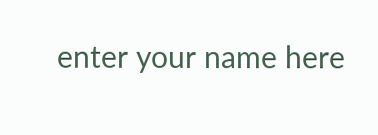enter your name here